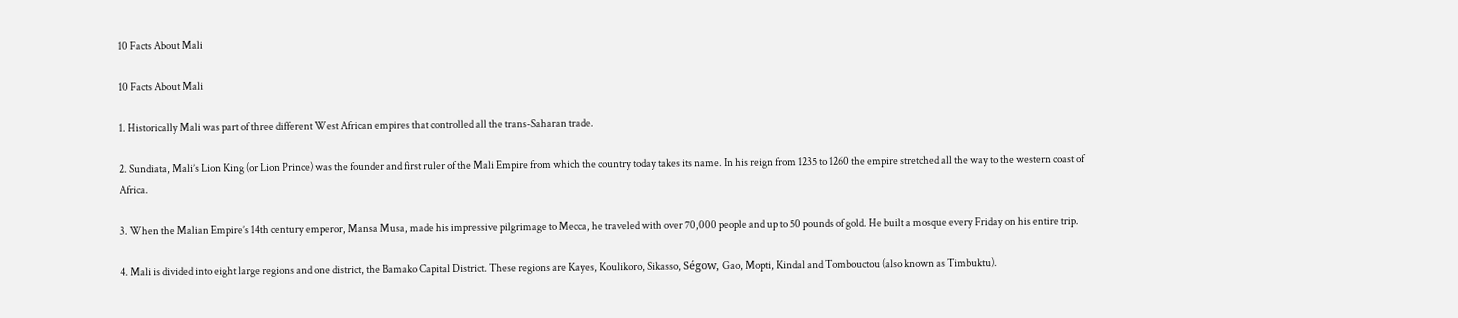10 Facts About Mali

10 Facts About Mali

1. Historically Mali was part of three different West African empires that controlled all the trans-Saharan trade.

2. Sundiata, Mali’s Lion King (or Lion Prince) was the founder and first ruler of the Mali Empire from which the country today takes its name. In his reign from 1235 to 1260 the empire stretched all the way to the western coast of Africa.

3. When the Malian Empire’s 14th century emperor, Mansa Musa, made his impressive pilgrimage to Mecca, he traveled with over 70,000 people and up to 50 pounds of gold. He built a mosque every Friday on his entire trip.

4. Mali is divided into eight large regions and one district, the Bamako Capital District. These regions are Kayes, Koulikoro, Sikasso, Ségow, Gao, Mopti, Kindal and Tombouctou (also known as Timbuktu).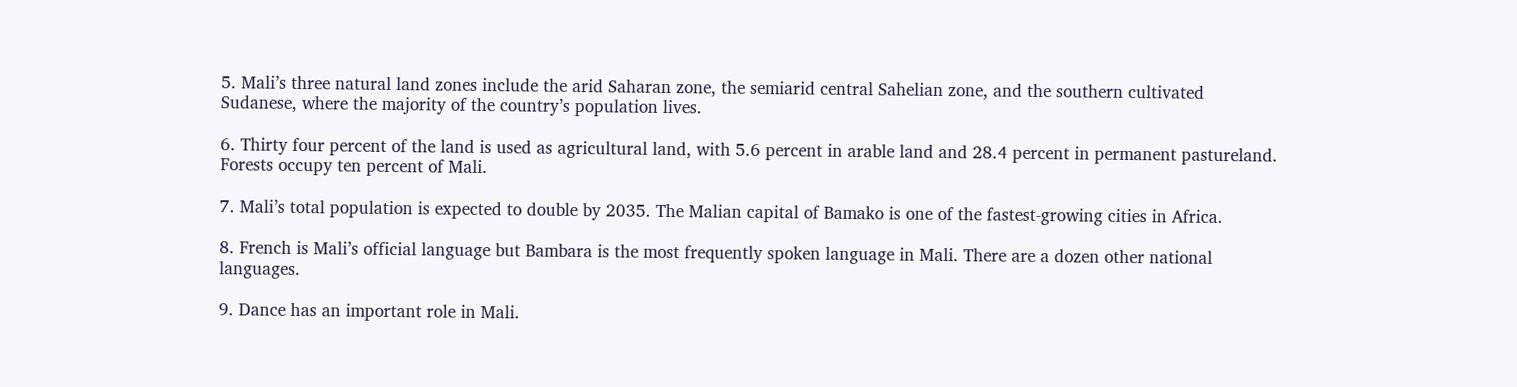5. Mali’s three natural land zones include the arid Saharan zone, the semiarid central Sahelian zone, and the southern cultivated Sudanese, where the majority of the country’s population lives.

6. Thirty four percent of the land is used as agricultural land, with 5.6 percent in arable land and 28.4 percent in permanent pastureland. Forests occupy ten percent of Mali.

7. Mali’s total population is expected to double by 2035. The Malian capital of Bamako is one of the fastest-growing cities in Africa.

8. French is Mali’s official language but Bambara is the most frequently spoken language in Mali. There are a dozen other national languages.

9. Dance has an important role in Mali.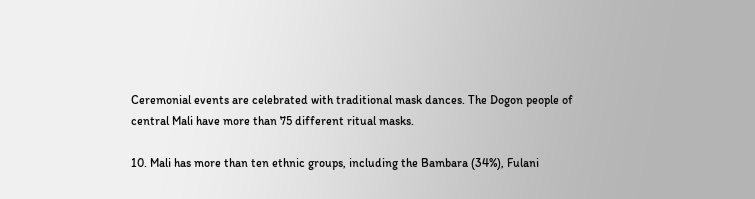Ceremonial events are celebrated with traditional mask dances. The Dogon people of central Mali have more than 75 different ritual masks.

10. Mali has more than ten ethnic groups, including the Bambara (34%), Fulani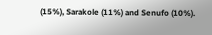(15%), Sarakole (11%) and Senufo (10%).